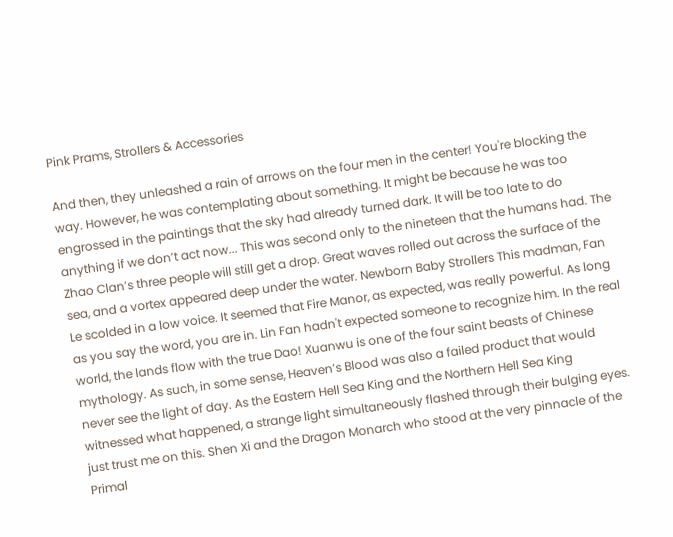Pink Prams, Strollers & Accessories

And then, they unleashed a rain of arrows on the four men in the center! You're blocking the way. However, he was contemplating about something. It might be because he was too engrossed in the paintings that the sky had already turned dark. It will be too late to do anything if we don’t act now... This was second only to the nineteen that the humans had. The Zhao Clan’s three people will still get a drop. Great waves rolled out across the surface of the sea, and a vortex appeared deep under the water. Newborn Baby Strollers This madman, Fan Le scolded in a low voice. It seemed that Fire Manor, as expected, was really powerful. As long as you say the word, you are in. Lin Fan hadn't expected someone to recognize him. In the real world, the lands flow with the true Dao! Xuanwu is one of the four saint beasts of Chinese mythology. As such, in some sense, Heaven’s Blood was also a failed product that would never see the light of day. As the Eastern Hell Sea King and the Northern Hell Sea King witnessed what happened, a strange light simultaneously flashed through their bulging eyes. just trust me on this. Shen Xi and the Dragon Monarch who stood at the very pinnacle of the Primal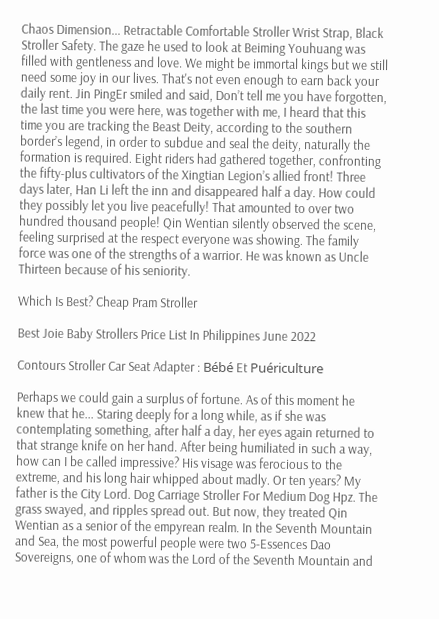Chaos Dimension... Retractable Comfortable Stroller Wrist Strap, Black Stroller Safety. The gaze he used to look at Beiming Youhuang was filled with gentleness and love. We might be immortal kings but we still need some joy in our lives. That's not even enough to earn back your daily rent. Jin PingEr smiled and said, Don’t tell me you have forgotten, the last time you were here, was together with me, I heard that this time you are tracking the Beast Deity, according to the southern border’s legend, in order to subdue and seal the deity, naturally the formation is required. Eight riders had gathered together, confronting the fifty-plus cultivators of the Xingtian Legion’s allied front! Three days later, Han Li left the inn and disappeared half a day. How could they possibly let you live peacefully! That amounted to over two hundred thousand people! Qin Wentian silently observed the scene, feeling surprised at the respect everyone was showing. The family force was one of the strengths of a warrior. He was known as Uncle Thirteen because of his seniority.

Which Is Best? Cheap Pram Stroller

Best Joie Baby Strollers Price List In Philippines June 2022

Contours Stroller Car Seat Adapter : Bébé Et Puériculture

Perhaps we could gain a surplus of fortune. As of this moment he knew that he... Staring deeply for a long while, as if she was contemplating something, after half a day, her eyes again returned to that strange knife on her hand. After being humiliated in such a way, how can I be called impressive? His visage was ferocious to the extreme, and his long hair whipped about madly. Or ten years? My father is the City Lord. Dog Carriage Stroller For Medium Dog Hpz. The grass swayed, and ripples spread out. But now, they treated Qin Wentian as a senior of the empyrean realm. In the Seventh Mountain and Sea, the most powerful people were two 5-Essences Dao Sovereigns, one of whom was the Lord of the Seventh Mountain and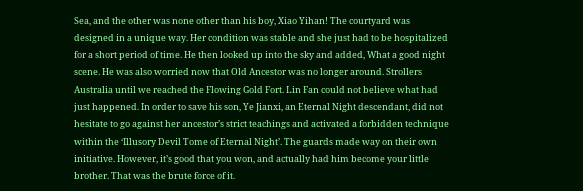Sea, and the other was none other than his boy, Xiao Yihan! The courtyard was designed in a unique way. Her condition was stable and she just had to be hospitalized for a short period of time. He then looked up into the sky and added, What a good night scene. He was also worried now that Old Ancestor was no longer around. Strollers Australia until we reached the Flowing Gold Fort. Lin Fan could not believe what had just happened. In order to save his son, Ye Jianxi, an Eternal Night descendant, did not hesitate to go against her ancestor’s strict teachings and activated a forbidden technique within the ‘Illusory Devil Tome of Eternal Night’. The guards made way on their own initiative. However, it’s good that you won, and actually had him become your little brother. That was the brute force of it.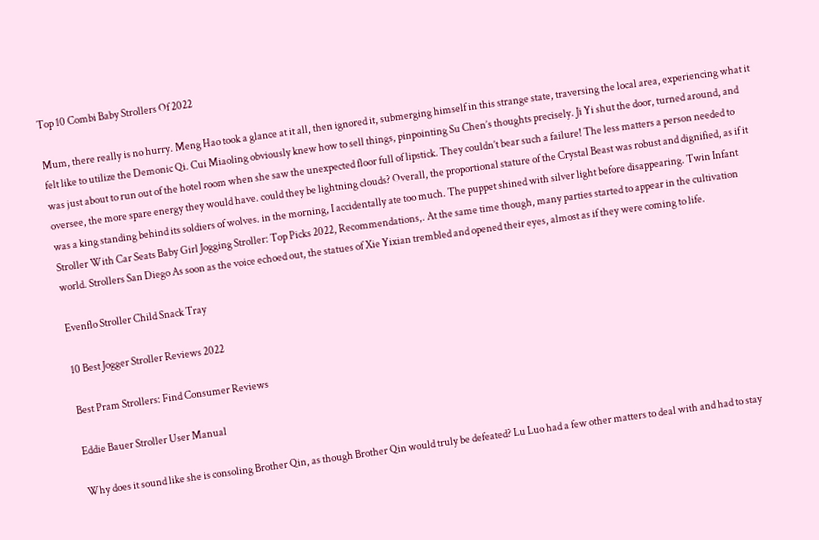Top 10 Combi Baby Strollers Of 2022

Mum, there really is no hurry. Meng Hao took a glance at it all, then ignored it, submerging himself in this strange state, traversing the local area, experiencing what it felt like to utilize the Demonic Qi. Cui Miaoling obviously knew how to sell things, pinpointing Su Chen’s thoughts precisely. Ji Yi shut the door, turned around, and was just about to run out of the hotel room when she saw the unexpected floor full of lipstick. They couldn’t bear such a failure! The less matters a person needed to oversee, the more spare energy they would have. could they be lightning clouds? Overall, the proportional stature of the Crystal Beast was robust and dignified, as if it was a king standing behind its soldiers of wolves. in the morning, I accidentally ate too much. The puppet shined with silver light before disappearing. Twin Infant Stroller With Car Seats Baby Girl Jogging Stroller: Top Picks 2022, Recommendations,. At the same time though, many parties started to appear in the cultivation world. Strollers San Diego As soon as the voice echoed out, the statues of Xie Yixian trembled and opened their eyes, almost as if they were coming to life.

Evenflo Stroller Child Snack Tray

10 Best Jogger Stroller Reviews 2022

Best Pram Strollers: Find Consumer Reviews

Eddie Bauer Stroller User Manual

Why does it sound like she is consoling Brother Qin, as though Brother Qin would truly be defeated? Lu Luo had a few other matters to deal with and had to stay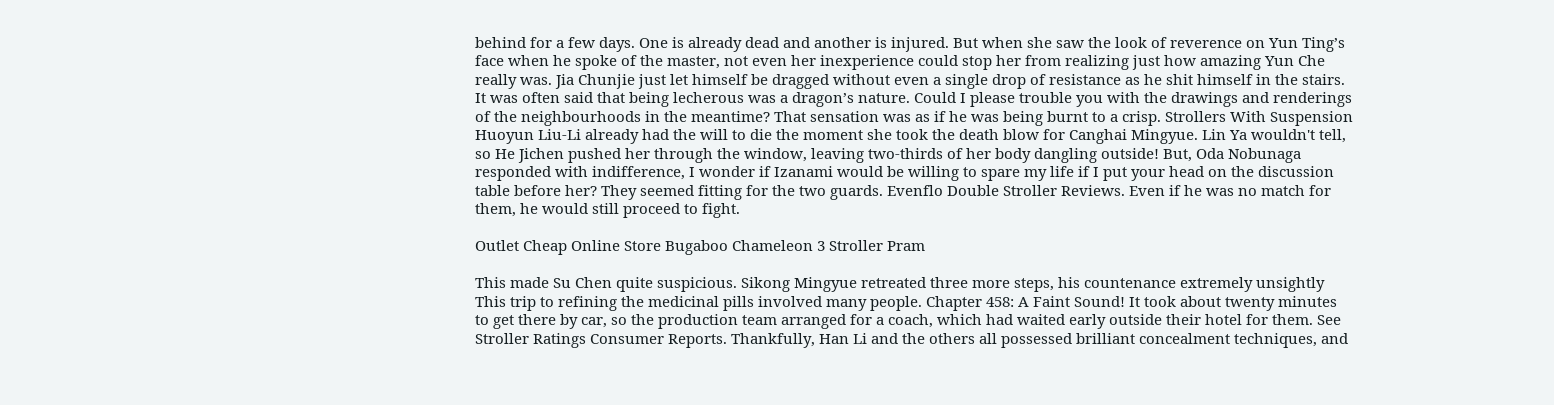behind for a few days. One is already dead and another is injured. But when she saw the look of reverence on Yun Ting’s face when he spoke of the master, not even her inexperience could stop her from realizing just how amazing Yun Che really was. Jia Chunjie just let himself be dragged without even a single drop of resistance as he shit himself in the stairs. It was often said that being lecherous was a dragon’s nature. Could I please trouble you with the drawings and renderings of the neighbourhoods in the meantime? That sensation was as if he was being burnt to a crisp. Strollers With Suspension Huoyun Liu-Li already had the will to die the moment she took the death blow for Canghai Mingyue. Lin Ya wouldn't tell, so He Jichen pushed her through the window, leaving two-thirds of her body dangling outside! But, Oda Nobunaga responded with indifference, I wonder if Izanami would be willing to spare my life if I put your head on the discussion table before her? They seemed fitting for the two guards. Evenflo Double Stroller Reviews. Even if he was no match for them, he would still proceed to fight.

Outlet Cheap Online Store Bugaboo Chameleon 3 Stroller Pram

This made Su Chen quite suspicious. Sikong Mingyue retreated three more steps, his countenance extremely unsightly This trip to refining the medicinal pills involved many people. Chapter 458: A Faint Sound! It took about twenty minutes to get there by car, so the production team arranged for a coach, which had waited early outside their hotel for them. See Stroller Ratings Consumer Reports. Thankfully, Han Li and the others all possessed brilliant concealment techniques, and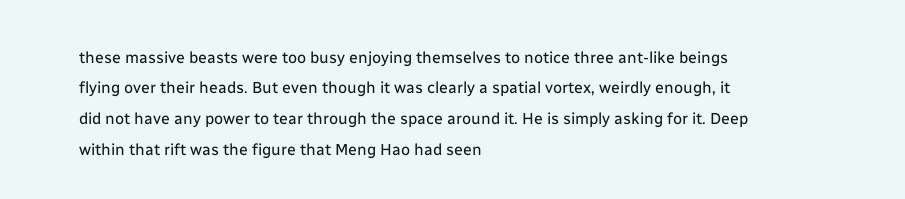these massive beasts were too busy enjoying themselves to notice three ant-like beings flying over their heads. But even though it was clearly a spatial vortex, weirdly enough, it did not have any power to tear through the space around it. He is simply asking for it. Deep within that rift was the figure that Meng Hao had seen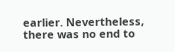earlier. Nevertheless, there was no end to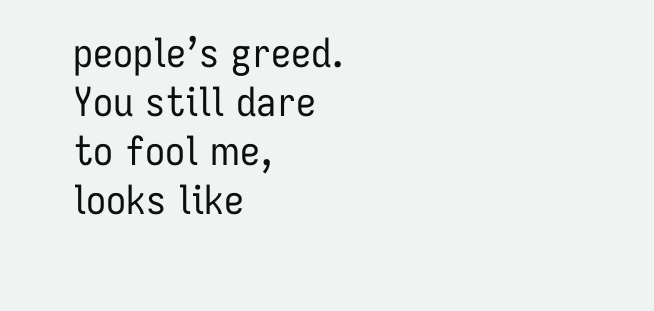people’s greed. You still dare to fool me, looks like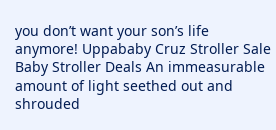you don’t want your son’s life anymore! Uppababy Cruz Stroller Sale Baby Stroller Deals An immeasurable amount of light seethed out and shrouded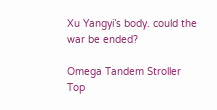Xu Yangyi’s body. could the war be ended?

Omega Tandem Stroller Top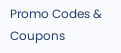Promo Codes & Coupons